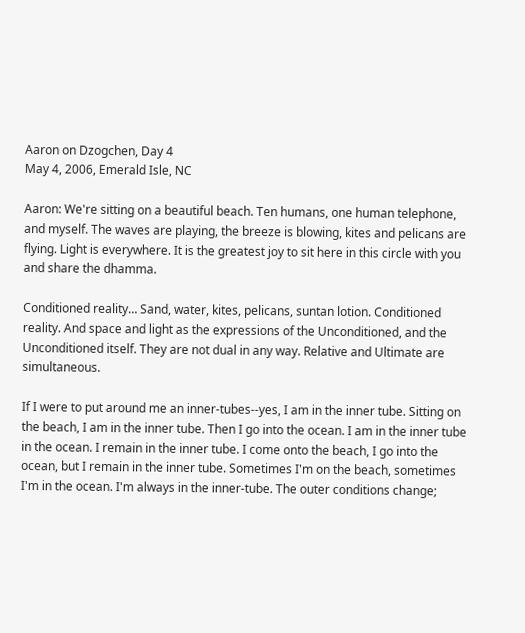Aaron on Dzogchen, Day 4
May 4, 2006, Emerald Isle, NC

Aaron: We're sitting on a beautiful beach. Ten humans, one human telephone, and myself. The waves are playing, the breeze is blowing, kites and pelicans are flying. Light is everywhere. It is the greatest joy to sit here in this circle with you and share the dhamma.

Conditioned reality… Sand, water, kites, pelicans, suntan lotion. Conditioned reality. And space and light as the expressions of the Unconditioned, and the Unconditioned itself. They are not dual in any way. Relative and Ultimate are simultaneous.

If I were to put around me an inner-tubes--yes, I am in the inner tube. Sitting on the beach, I am in the inner tube. Then I go into the ocean. I am in the inner tube in the ocean. I remain in the inner tube. I come onto the beach, I go into the ocean, but I remain in the inner tube. Sometimes I'm on the beach, sometimes I'm in the ocean. I'm always in the inner-tube. The outer conditions change;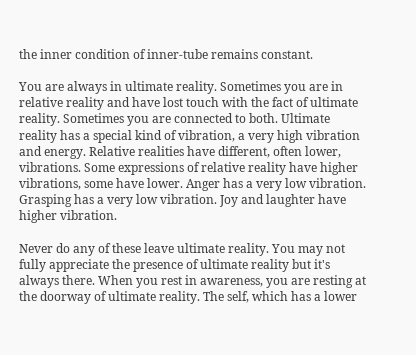the inner condition of inner-tube remains constant.

You are always in ultimate reality. Sometimes you are in relative reality and have lost touch with the fact of ultimate reality. Sometimes you are connected to both. Ultimate reality has a special kind of vibration, a very high vibration and energy. Relative realities have different, often lower, vibrations. Some expressions of relative reality have higher vibrations, some have lower. Anger has a very low vibration. Grasping has a very low vibration. Joy and laughter have higher vibration.

Never do any of these leave ultimate reality. You may not fully appreciate the presence of ultimate reality but it's always there. When you rest in awareness, you are resting at the doorway of ultimate reality. The self, which has a lower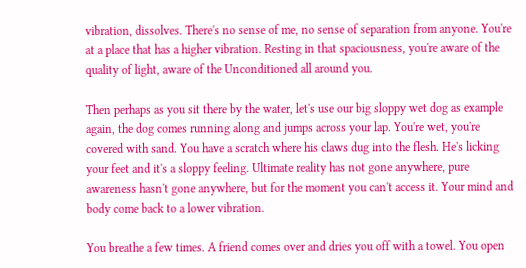vibration, dissolves. There's no sense of me, no sense of separation from anyone. You're at a place that has a higher vibration. Resting in that spaciousness, you're aware of the quality of light, aware of the Unconditioned all around you.

Then perhaps as you sit there by the water, let's use our big sloppy wet dog as example again, the dog comes running along and jumps across your lap. You're wet, you're covered with sand. You have a scratch where his claws dug into the flesh. He's licking your feet and it's a sloppy feeling. Ultimate reality has not gone anywhere, pure awareness hasn't gone anywhere, but for the moment you can't access it. Your mind and body come back to a lower vibration.

You breathe a few times. A friend comes over and dries you off with a towel. You open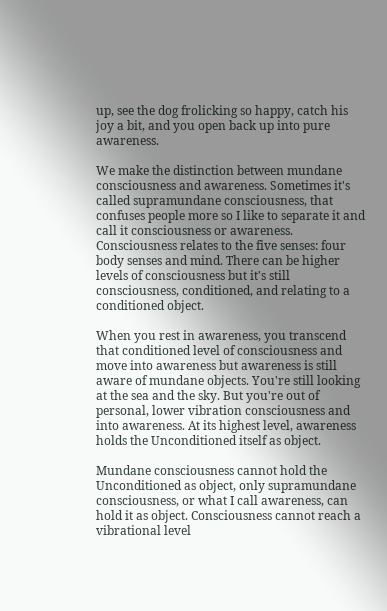up, see the dog frolicking so happy, catch his joy a bit, and you open back up into pure awareness.

We make the distinction between mundane consciousness and awareness. Sometimes it's called supramundane consciousness, that confuses people more so I like to separate it and call it consciousness or awareness. Consciousness relates to the five senses: four body senses and mind. There can be higher levels of consciousness but it's still consciousness, conditioned, and relating to a conditioned object.

When you rest in awareness, you transcend that conditioned level of consciousness and move into awareness but awareness is still aware of mundane objects. You're still looking at the sea and the sky. But you're out of personal, lower vibration consciousness and into awareness. At its highest level, awareness holds the Unconditioned itself as object.

Mundane consciousness cannot hold the Unconditioned as object, only supramundane consciousness, or what I call awareness, can hold it as object. Consciousness cannot reach a vibrational level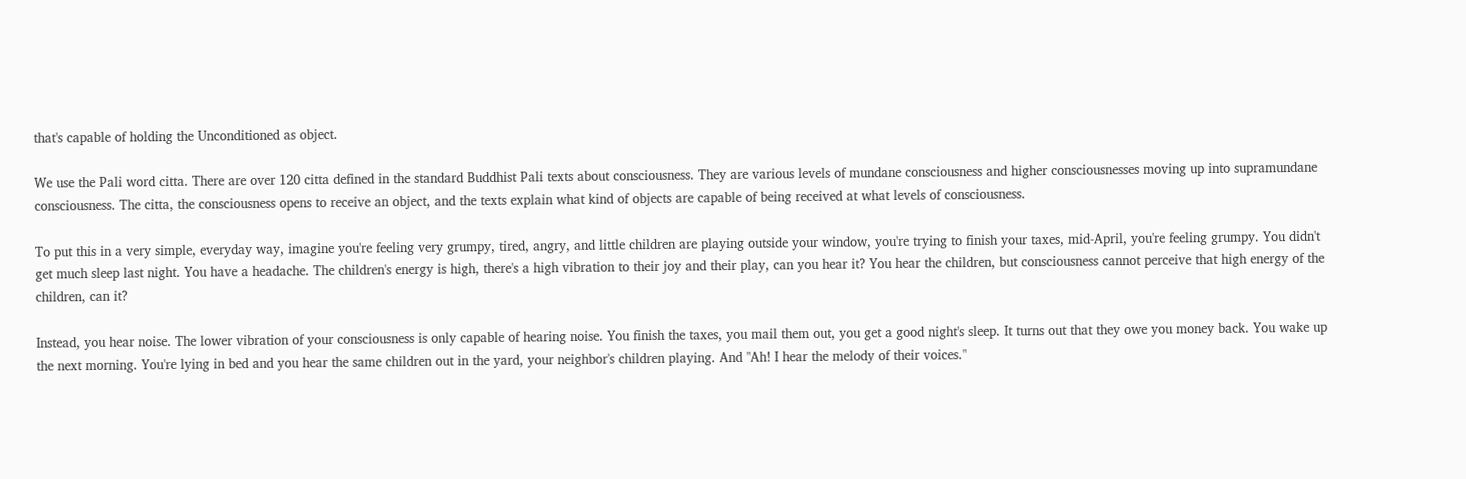that's capable of holding the Unconditioned as object.

We use the Pali word citta. There are over 120 citta defined in the standard Buddhist Pali texts about consciousness. They are various levels of mundane consciousness and higher consciousnesses moving up into supramundane consciousness. The citta, the consciousness opens to receive an object, and the texts explain what kind of objects are capable of being received at what levels of consciousness.

To put this in a very simple, everyday way, imagine you're feeling very grumpy, tired, angry, and little children are playing outside your window, you're trying to finish your taxes, mid-April, you're feeling grumpy. You didn't get much sleep last night. You have a headache. The children's energy is high, there's a high vibration to their joy and their play, can you hear it? You hear the children, but consciousness cannot perceive that high energy of the children, can it?

Instead, you hear noise. The lower vibration of your consciousness is only capable of hearing noise. You finish the taxes, you mail them out, you get a good night's sleep. It turns out that they owe you money back. You wake up the next morning. You're lying in bed and you hear the same children out in the yard, your neighbor's children playing. And "Ah! I hear the melody of their voices."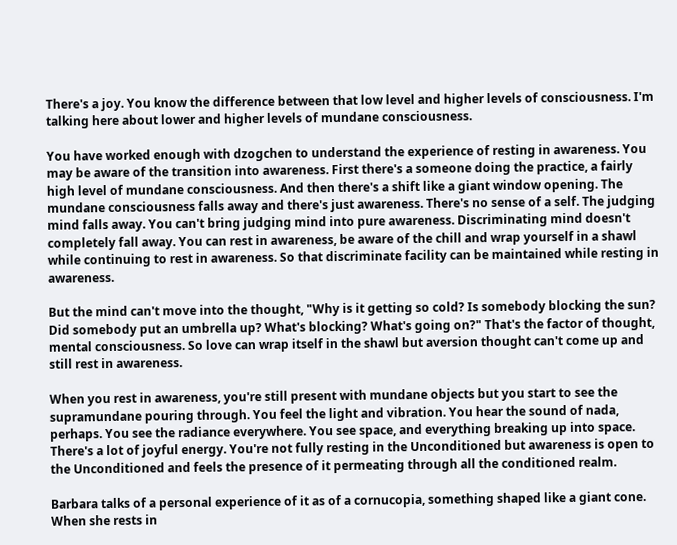There's a joy. You know the difference between that low level and higher levels of consciousness. I'm talking here about lower and higher levels of mundane consciousness.

You have worked enough with dzogchen to understand the experience of resting in awareness. You may be aware of the transition into awareness. First there's a someone doing the practice, a fairly high level of mundane consciousness. And then there's a shift like a giant window opening. The mundane consciousness falls away and there's just awareness. There's no sense of a self. The judging mind falls away. You can't bring judging mind into pure awareness. Discriminating mind doesn't completely fall away. You can rest in awareness, be aware of the chill and wrap yourself in a shawl while continuing to rest in awareness. So that discriminate facility can be maintained while resting in awareness.

But the mind can't move into the thought, "Why is it getting so cold? Is somebody blocking the sun? Did somebody put an umbrella up? What's blocking? What's going on?" That's the factor of thought, mental consciousness. So love can wrap itself in the shawl but aversion thought can't come up and still rest in awareness.

When you rest in awareness, you're still present with mundane objects but you start to see the supramundane pouring through. You feel the light and vibration. You hear the sound of nada, perhaps. You see the radiance everywhere. You see space, and everything breaking up into space. There's a lot of joyful energy. You're not fully resting in the Unconditioned but awareness is open to the Unconditioned and feels the presence of it permeating through all the conditioned realm.

Barbara talks of a personal experience of it as of a cornucopia, something shaped like a giant cone. When she rests in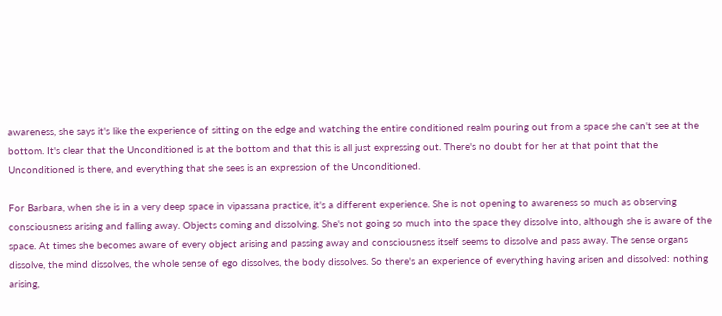awareness, she says it's like the experience of sitting on the edge and watching the entire conditioned realm pouring out from a space she can't see at the bottom. It's clear that the Unconditioned is at the bottom and that this is all just expressing out. There's no doubt for her at that point that the Unconditioned is there, and everything that she sees is an expression of the Unconditioned.

For Barbara, when she is in a very deep space in vipassana practice, it's a different experience. She is not opening to awareness so much as observing consciousness arising and falling away. Objects coming and dissolving. She's not going so much into the space they dissolve into, although she is aware of the space. At times she becomes aware of every object arising and passing away and consciousness itself seems to dissolve and pass away. The sense organs dissolve, the mind dissolves, the whole sense of ego dissolves, the body dissolves. So there's an experience of everything having arisen and dissolved: nothing arising,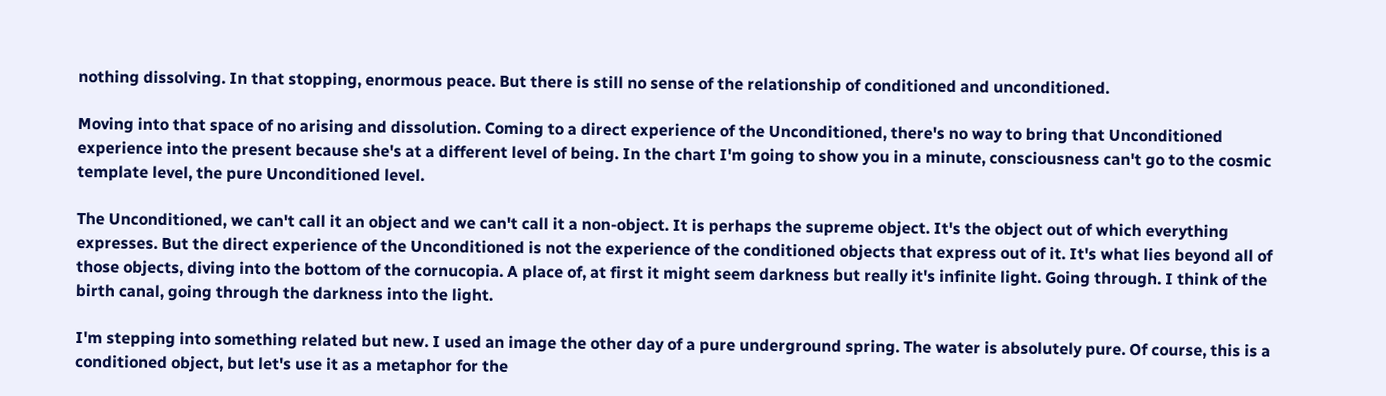nothing dissolving. In that stopping, enormous peace. But there is still no sense of the relationship of conditioned and unconditioned.

Moving into that space of no arising and dissolution. Coming to a direct experience of the Unconditioned, there's no way to bring that Unconditioned experience into the present because she's at a different level of being. In the chart I'm going to show you in a minute, consciousness can't go to the cosmic template level, the pure Unconditioned level.

The Unconditioned, we can't call it an object and we can't call it a non-object. It is perhaps the supreme object. It's the object out of which everything expresses. But the direct experience of the Unconditioned is not the experience of the conditioned objects that express out of it. It's what lies beyond all of those objects, diving into the bottom of the cornucopia. A place of, at first it might seem darkness but really it's infinite light. Going through. I think of the birth canal, going through the darkness into the light.

I'm stepping into something related but new. I used an image the other day of a pure underground spring. The water is absolutely pure. Of course, this is a conditioned object, but let's use it as a metaphor for the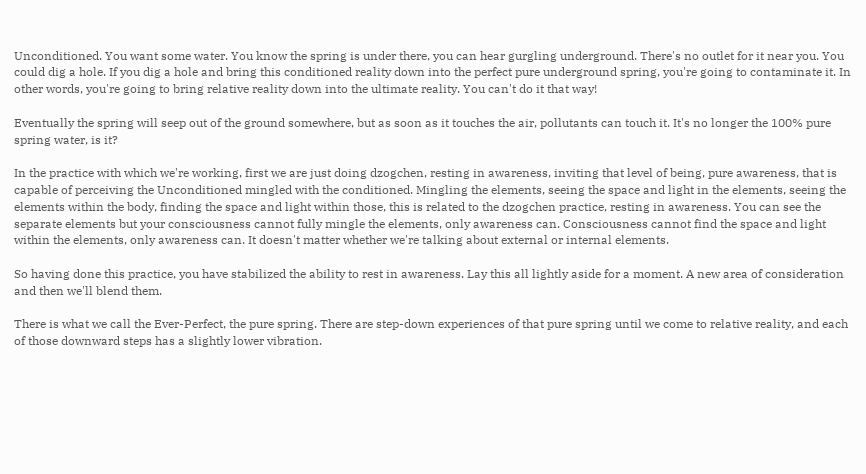Unconditioned. You want some water. You know the spring is under there, you can hear gurgling underground. There's no outlet for it near you. You could dig a hole. If you dig a hole and bring this conditioned reality down into the perfect pure underground spring, you're going to contaminate it. In other words, you're going to bring relative reality down into the ultimate reality. You can't do it that way!

Eventually the spring will seep out of the ground somewhere, but as soon as it touches the air, pollutants can touch it. It's no longer the 100% pure spring water, is it?

In the practice with which we're working, first we are just doing dzogchen, resting in awareness, inviting that level of being, pure awareness, that is capable of perceiving the Unconditioned mingled with the conditioned. Mingling the elements, seeing the space and light in the elements, seeing the elements within the body, finding the space and light within those, this is related to the dzogchen practice, resting in awareness. You can see the separate elements but your consciousness cannot fully mingle the elements, only awareness can. Consciousness cannot find the space and light within the elements, only awareness can. It doesn't matter whether we're talking about external or internal elements.

So having done this practice, you have stabilized the ability to rest in awareness. Lay this all lightly aside for a moment. A new area of consideration and then we'll blend them.

There is what we call the Ever-Perfect, the pure spring. There are step-down experiences of that pure spring until we come to relative reality, and each of those downward steps has a slightly lower vibration.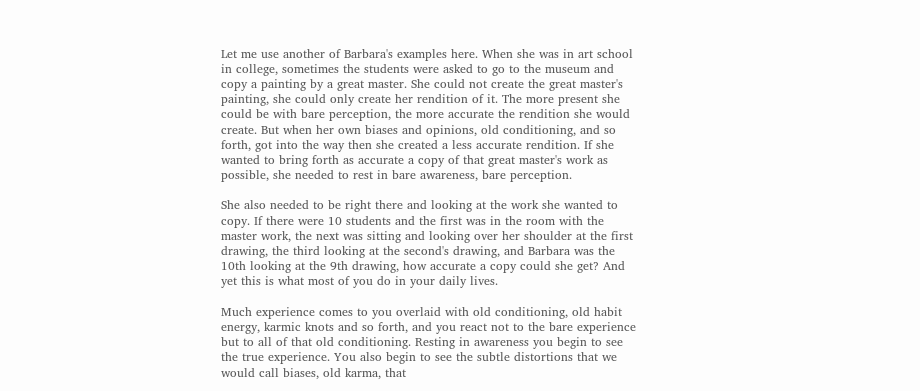Let me use another of Barbara's examples here. When she was in art school in college, sometimes the students were asked to go to the museum and copy a painting by a great master. She could not create the great master's painting, she could only create her rendition of it. The more present she could be with bare perception, the more accurate the rendition she would create. But when her own biases and opinions, old conditioning, and so forth, got into the way then she created a less accurate rendition. If she wanted to bring forth as accurate a copy of that great master's work as possible, she needed to rest in bare awareness, bare perception.

She also needed to be right there and looking at the work she wanted to copy. If there were 10 students and the first was in the room with the master work, the next was sitting and looking over her shoulder at the first drawing, the third looking at the second's drawing, and Barbara was the 10th looking at the 9th drawing, how accurate a copy could she get? And yet this is what most of you do in your daily lives.

Much experience comes to you overlaid with old conditioning, old habit energy, karmic knots and so forth, and you react not to the bare experience but to all of that old conditioning. Resting in awareness you begin to see the true experience. You also begin to see the subtle distortions that we would call biases, old karma, that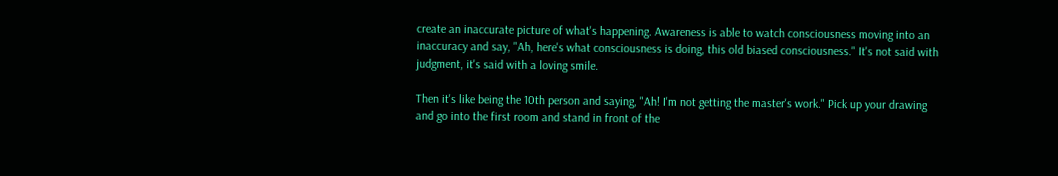create an inaccurate picture of what's happening. Awareness is able to watch consciousness moving into an inaccuracy and say, "Ah, here's what consciousness is doing, this old biased consciousness." It's not said with judgment, it's said with a loving smile.

Then it's like being the 10th person and saying, "Ah! I'm not getting the master's work." Pick up your drawing and go into the first room and stand in front of the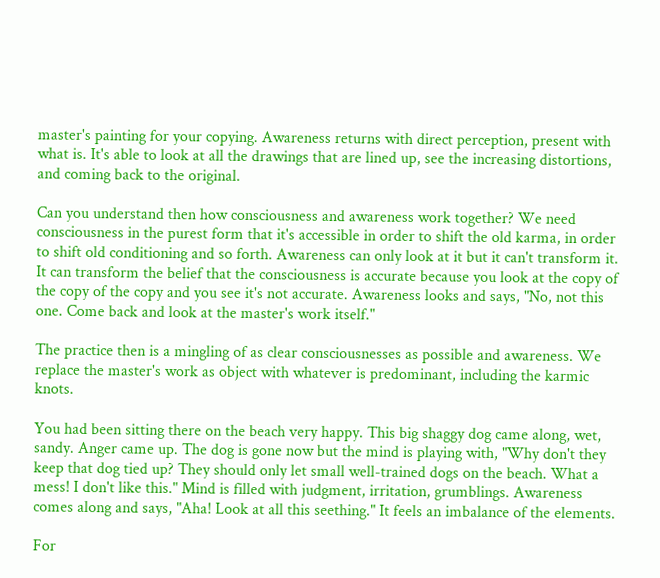master's painting for your copying. Awareness returns with direct perception, present with what is. It's able to look at all the drawings that are lined up, see the increasing distortions, and coming back to the original.

Can you understand then how consciousness and awareness work together? We need consciousness in the purest form that it's accessible in order to shift the old karma, in order to shift old conditioning and so forth. Awareness can only look at it but it can't transform it. It can transform the belief that the consciousness is accurate because you look at the copy of the copy of the copy and you see it's not accurate. Awareness looks and says, "No, not this one. Come back and look at the master's work itself."

The practice then is a mingling of as clear consciousnesses as possible and awareness. We replace the master's work as object with whatever is predominant, including the karmic knots.

You had been sitting there on the beach very happy. This big shaggy dog came along, wet, sandy. Anger came up. The dog is gone now but the mind is playing with, "Why don't they keep that dog tied up? They should only let small well-trained dogs on the beach. What a mess! I don't like this." Mind is filled with judgment, irritation, grumblings. Awareness comes along and says, "Aha! Look at all this seething." It feels an imbalance of the elements.

For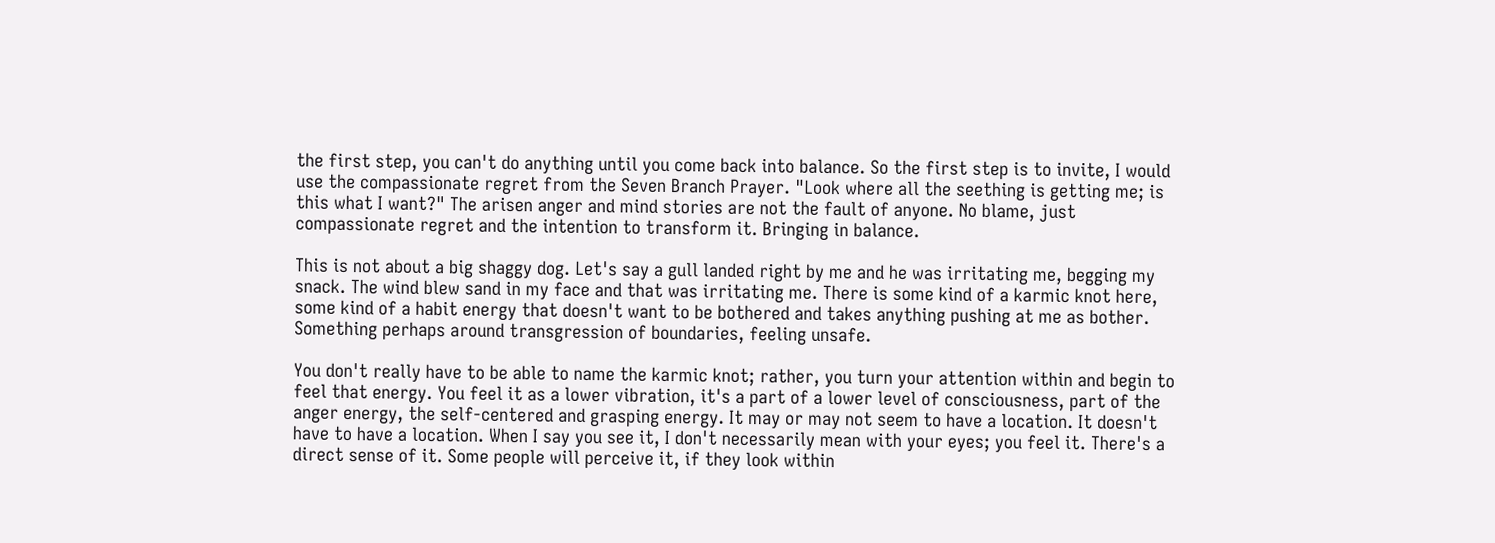the first step, you can't do anything until you come back into balance. So the first step is to invite, I would use the compassionate regret from the Seven Branch Prayer. "Look where all the seething is getting me; is this what I want?" The arisen anger and mind stories are not the fault of anyone. No blame, just compassionate regret and the intention to transform it. Bringing in balance.

This is not about a big shaggy dog. Let's say a gull landed right by me and he was irritating me, begging my snack. The wind blew sand in my face and that was irritating me. There is some kind of a karmic knot here, some kind of a habit energy that doesn't want to be bothered and takes anything pushing at me as bother. Something perhaps around transgression of boundaries, feeling unsafe.

You don't really have to be able to name the karmic knot; rather, you turn your attention within and begin to feel that energy. You feel it as a lower vibration, it's a part of a lower level of consciousness, part of the anger energy, the self-centered and grasping energy. It may or may not seem to have a location. It doesn't have to have a location. When I say you see it, I don't necessarily mean with your eyes; you feel it. There's a direct sense of it. Some people will perceive it, if they look within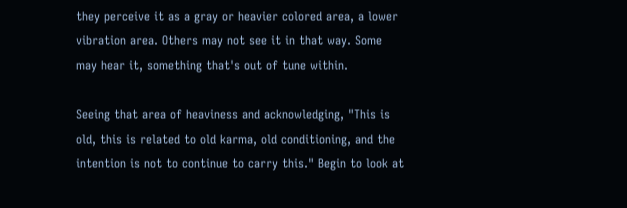they perceive it as a gray or heavier colored area, a lower vibration area. Others may not see it in that way. Some may hear it, something that's out of tune within.

Seeing that area of heaviness and acknowledging, "This is old, this is related to old karma, old conditioning, and the intention is not to continue to carry this." Begin to look at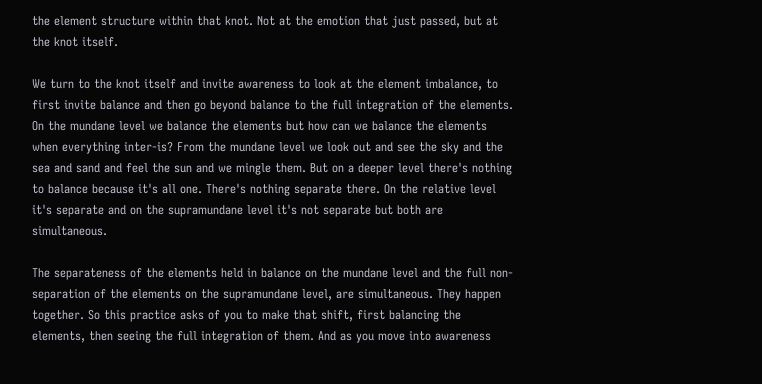the element structure within that knot. Not at the emotion that just passed, but at the knot itself.

We turn to the knot itself and invite awareness to look at the element imbalance, to first invite balance and then go beyond balance to the full integration of the elements. On the mundane level we balance the elements but how can we balance the elements when everything inter-is? From the mundane level we look out and see the sky and the sea and sand and feel the sun and we mingle them. But on a deeper level there's nothing to balance because it's all one. There's nothing separate there. On the relative level it's separate and on the supramundane level it's not separate but both are simultaneous.

The separateness of the elements held in balance on the mundane level and the full non-separation of the elements on the supramundane level, are simultaneous. They happen together. So this practice asks of you to make that shift, first balancing the elements, then seeing the full integration of them. And as you move into awareness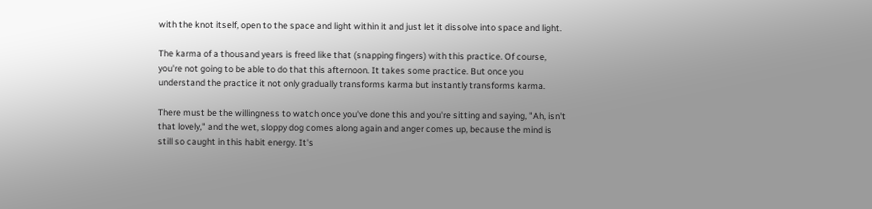with the knot itself, open to the space and light within it and just let it dissolve into space and light.

The karma of a thousand years is freed like that (snapping fingers) with this practice. Of course, you're not going to be able to do that this afternoon. It takes some practice. But once you understand the practice it not only gradually transforms karma but instantly transforms karma.

There must be the willingness to watch once you've done this and you're sitting and saying, "Ah, isn't that lovely," and the wet, sloppy dog comes along again and anger comes up, because the mind is still so caught in this habit energy. It's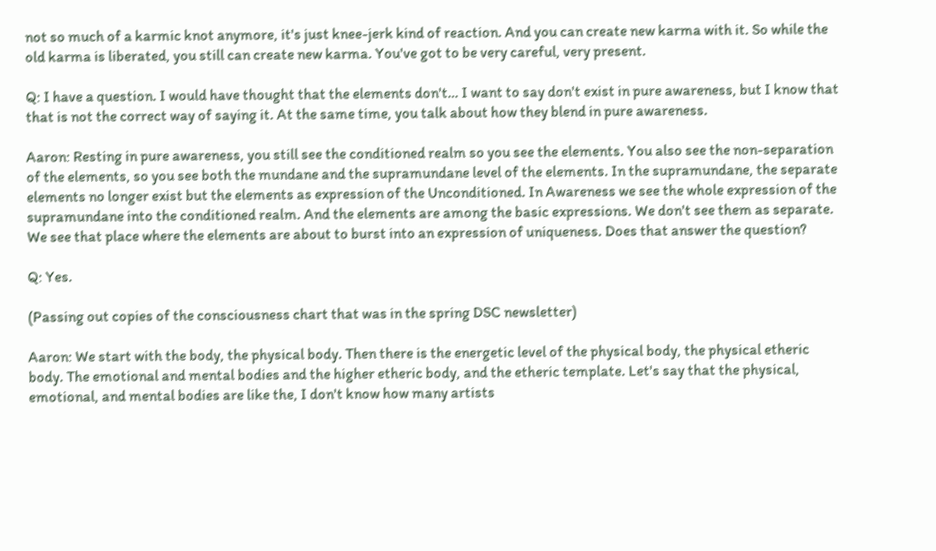not so much of a karmic knot anymore, it's just knee-jerk kind of reaction. And you can create new karma with it. So while the old karma is liberated, you still can create new karma. You've got to be very careful, very present.

Q: I have a question. I would have thought that the elements don't… I want to say don't exist in pure awareness, but I know that that is not the correct way of saying it. At the same time, you talk about how they blend in pure awareness.

Aaron: Resting in pure awareness, you still see the conditioned realm so you see the elements. You also see the non-separation of the elements, so you see both the mundane and the supramundane level of the elements. In the supramundane, the separate elements no longer exist but the elements as expression of the Unconditioned. In Awareness we see the whole expression of the supramundane into the conditioned realm. And the elements are among the basic expressions. We don't see them as separate. We see that place where the elements are about to burst into an expression of uniqueness. Does that answer the question?

Q: Yes.

(Passing out copies of the consciousness chart that was in the spring DSC newsletter)

Aaron: We start with the body, the physical body. Then there is the energetic level of the physical body, the physical etheric body. The emotional and mental bodies and the higher etheric body, and the etheric template. Let's say that the physical, emotional, and mental bodies are like the, I don't know how many artists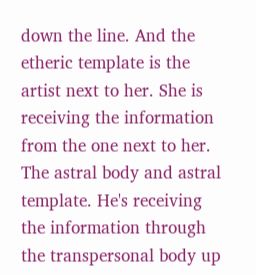down the line. And the etheric template is the artist next to her. She is receiving the information from the one next to her. The astral body and astral template. He's receiving the information through the transpersonal body up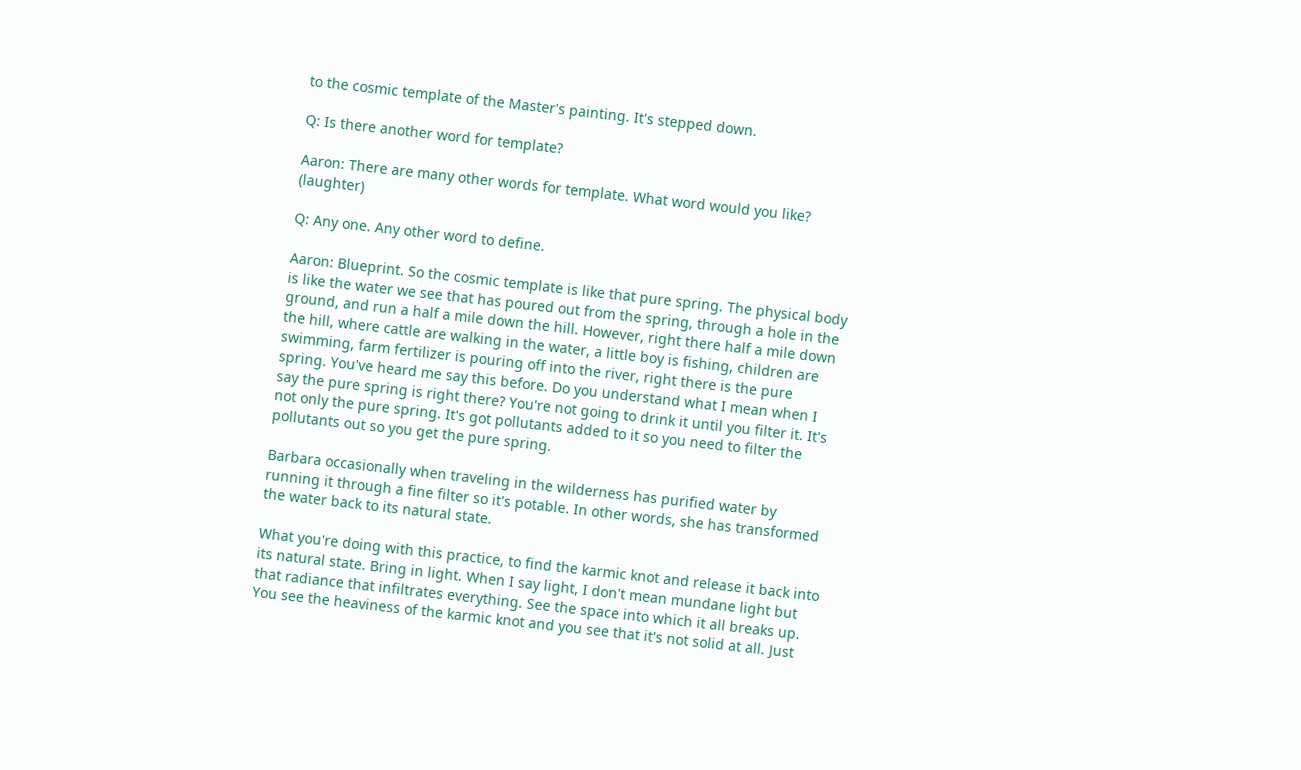to the cosmic template of the Master's painting. It's stepped down.

Q: Is there another word for template?

Aaron: There are many other words for template. What word would you like? (laughter)

Q: Any one. Any other word to define.

Aaron: Blueprint. So the cosmic template is like that pure spring. The physical body is like the water we see that has poured out from the spring, through a hole in the ground, and run a half a mile down the hill. However, right there half a mile down the hill, where cattle are walking in the water, a little boy is fishing, children are swimming, farm fertilizer is pouring off into the river, right there is the pure spring. You've heard me say this before. Do you understand what I mean when I say the pure spring is right there? You're not going to drink it until you filter it. It's not only the pure spring. It's got pollutants added to it so you need to filter the pollutants out so you get the pure spring.

Barbara occasionally when traveling in the wilderness has purified water by running it through a fine filter so it's potable. In other words, she has transformed the water back to its natural state.

What you're doing with this practice, to find the karmic knot and release it back into its natural state. Bring in light. When I say light, I don't mean mundane light but that radiance that infiltrates everything. See the space into which it all breaks up. You see the heaviness of the karmic knot and you see that it's not solid at all. Just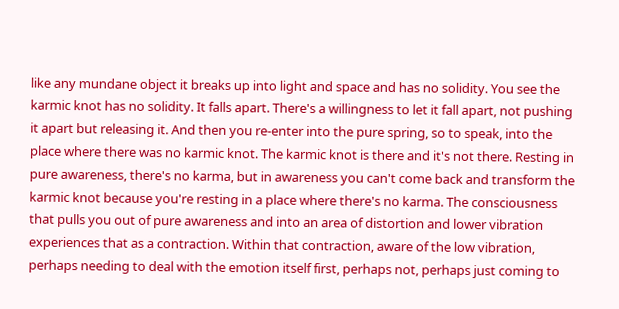like any mundane object it breaks up into light and space and has no solidity. You see the karmic knot has no solidity. It falls apart. There's a willingness to let it fall apart, not pushing it apart but releasing it. And then you re-enter into the pure spring, so to speak, into the place where there was no karmic knot. The karmic knot is there and it's not there. Resting in pure awareness, there's no karma, but in awareness you can't come back and transform the karmic knot because you're resting in a place where there's no karma. The consciousness that pulls you out of pure awareness and into an area of distortion and lower vibration experiences that as a contraction. Within that contraction, aware of the low vibration, perhaps needing to deal with the emotion itself first, perhaps not, perhaps just coming to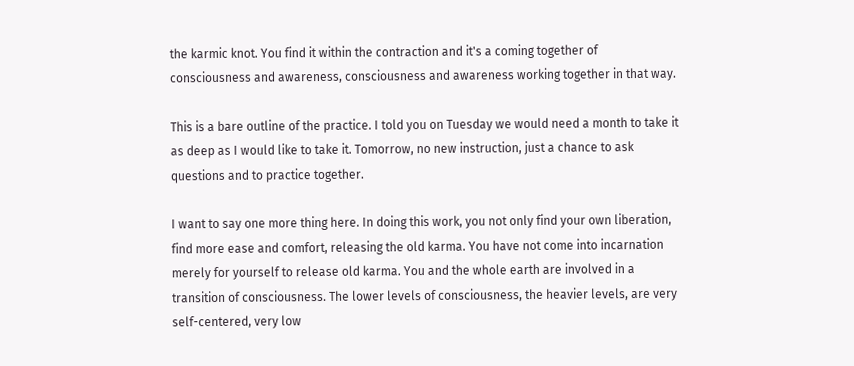the karmic knot. You find it within the contraction and it's a coming together of consciousness and awareness, consciousness and awareness working together in that way.

This is a bare outline of the practice. I told you on Tuesday we would need a month to take it as deep as I would like to take it. Tomorrow, no new instruction, just a chance to ask questions and to practice together.

I want to say one more thing here. In doing this work, you not only find your own liberation, find more ease and comfort, releasing the old karma. You have not come into incarnation merely for yourself to release old karma. You and the whole earth are involved in a transition of consciousness. The lower levels of consciousness, the heavier levels, are very self-centered, very low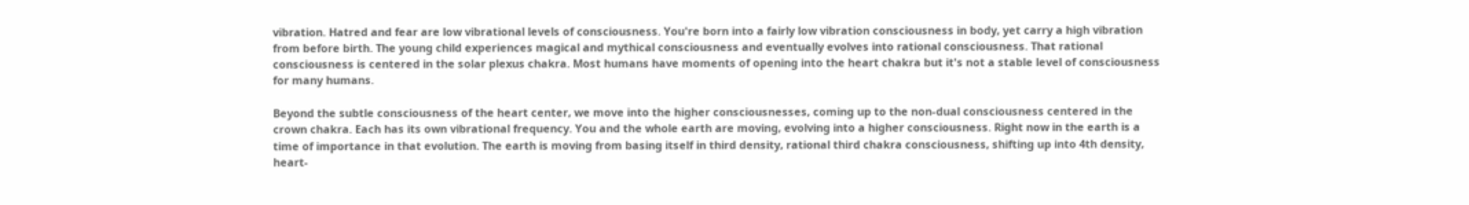vibration. Hatred and fear are low vibrational levels of consciousness. You're born into a fairly low vibration consciousness in body, yet carry a high vibration from before birth. The young child experiences magical and mythical consciousness and eventually evolves into rational consciousness. That rational consciousness is centered in the solar plexus chakra. Most humans have moments of opening into the heart chakra but it's not a stable level of consciousness for many humans.

Beyond the subtle consciousness of the heart center, we move into the higher consciousnesses, coming up to the non-dual consciousness centered in the crown chakra. Each has its own vibrational frequency. You and the whole earth are moving, evolving into a higher consciousness. Right now in the earth is a time of importance in that evolution. The earth is moving from basing itself in third density, rational third chakra consciousness, shifting up into 4th density, heart-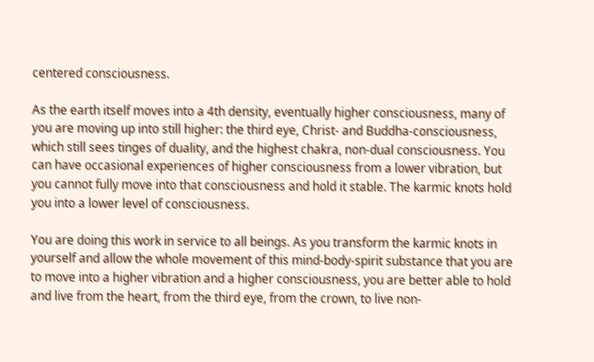centered consciousness.

As the earth itself moves into a 4th density, eventually higher consciousness, many of you are moving up into still higher: the third eye, Christ- and Buddha-consciousness, which still sees tinges of duality, and the highest chakra, non-dual consciousness. You can have occasional experiences of higher consciousness from a lower vibration, but you cannot fully move into that consciousness and hold it stable. The karmic knots hold you into a lower level of consciousness.

You are doing this work in service to all beings. As you transform the karmic knots in yourself and allow the whole movement of this mind-body-spirit substance that you are to move into a higher vibration and a higher consciousness, you are better able to hold and live from the heart, from the third eye, from the crown, to live non-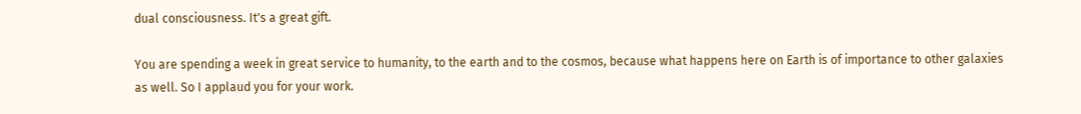dual consciousness. It's a great gift.

You are spending a week in great service to humanity, to the earth and to the cosmos, because what happens here on Earth is of importance to other galaxies as well. So I applaud you for your work.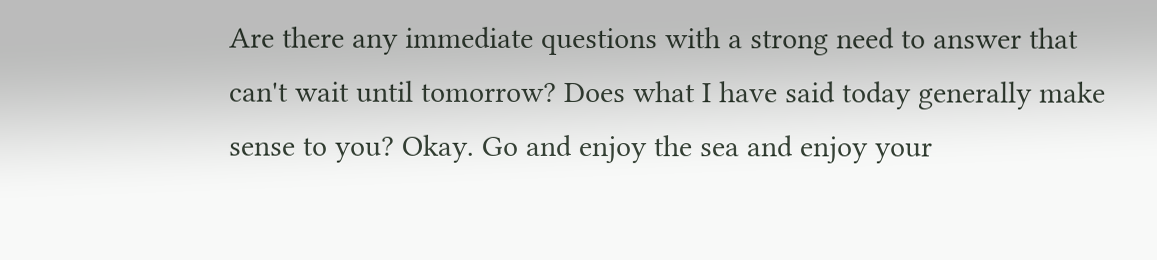Are there any immediate questions with a strong need to answer that can't wait until tomorrow? Does what I have said today generally make sense to you? Okay. Go and enjoy the sea and enjoy your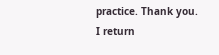practice. Thank you. I return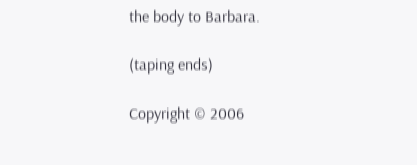the body to Barbara.

(taping ends)

Copyright © 2006